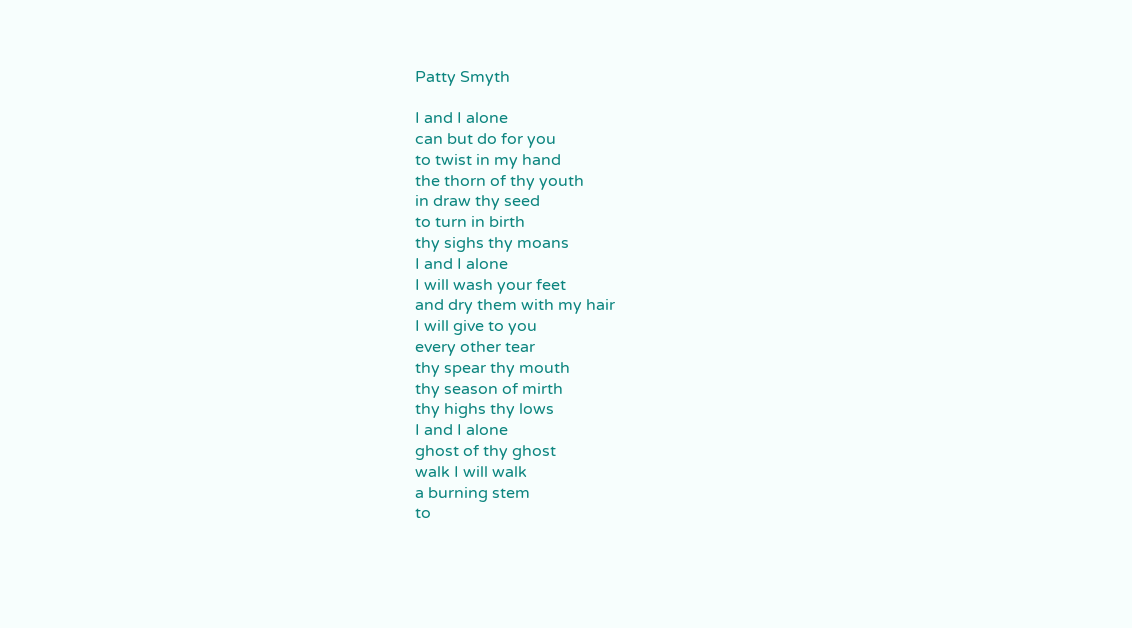Patty Smyth

I and I alone
can but do for you
to twist in my hand
the thorn of thy youth
in draw thy seed
to turn in birth
thy sighs thy moans
I and I alone
I will wash your feet
and dry them with my hair
I will give to you
every other tear
thy spear thy mouth
thy season of mirth
thy highs thy lows
I and I alone
ghost of thy ghost
walk I will walk
a burning stem
to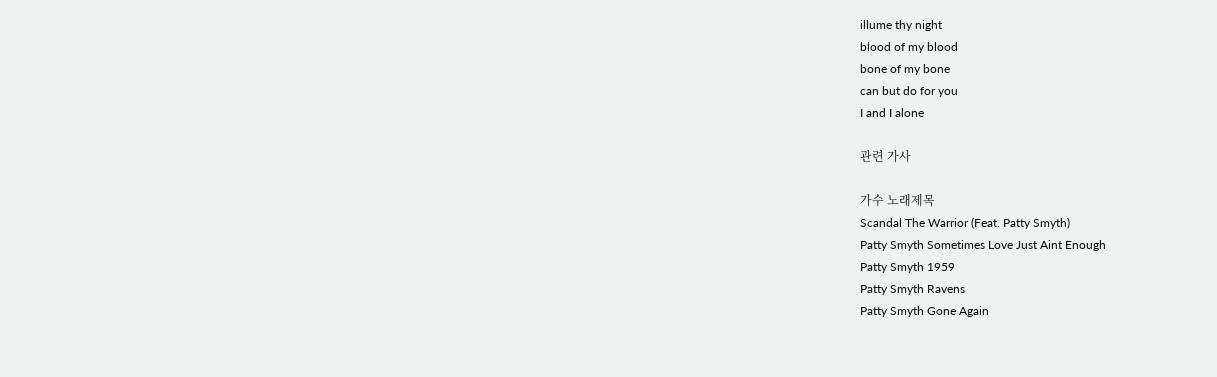illume thy night
blood of my blood
bone of my bone
can but do for you
I and I alone

관련 가사

가수 노래제목
Scandal The Warrior (Feat. Patty Smyth)
Patty Smyth Sometimes Love Just Aint Enough
Patty Smyth 1959
Patty Smyth Ravens
Patty Smyth Gone Again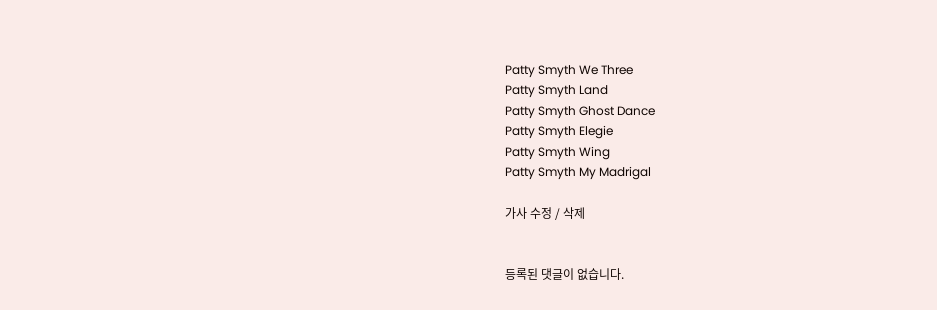Patty Smyth We Three
Patty Smyth Land
Patty Smyth Ghost Dance
Patty Smyth Elegie
Patty Smyth Wing
Patty Smyth My Madrigal

가사 수정 / 삭제


등록된 댓글이 없습니다.